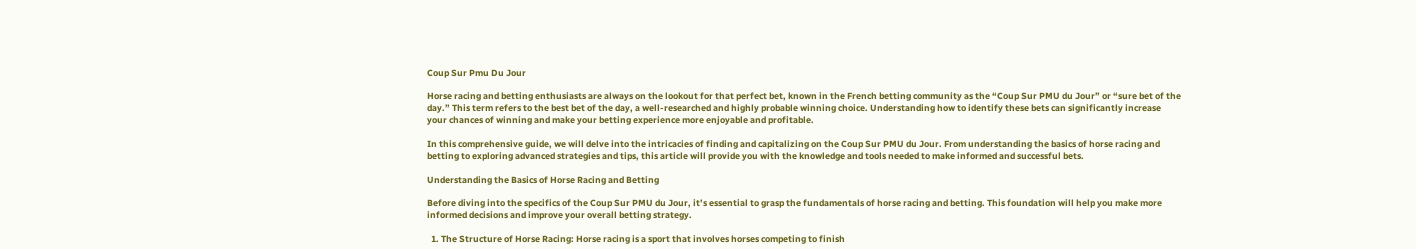Coup Sur Pmu Du Jour

Horse racing and betting enthusiasts are always on the lookout for that perfect bet, known in the French betting community as the “Coup Sur PMU du Jour” or “sure bet of the day.” This term refers to the best bet of the day, a well-researched and highly probable winning choice. Understanding how to identify these bets can significantly increase your chances of winning and make your betting experience more enjoyable and profitable.

In this comprehensive guide, we will delve into the intricacies of finding and capitalizing on the Coup Sur PMU du Jour. From understanding the basics of horse racing and betting to exploring advanced strategies and tips, this article will provide you with the knowledge and tools needed to make informed and successful bets.

Understanding the Basics of Horse Racing and Betting

Before diving into the specifics of the Coup Sur PMU du Jour, it’s essential to grasp the fundamentals of horse racing and betting. This foundation will help you make more informed decisions and improve your overall betting strategy.

  1. The Structure of Horse Racing: Horse racing is a sport that involves horses competing to finish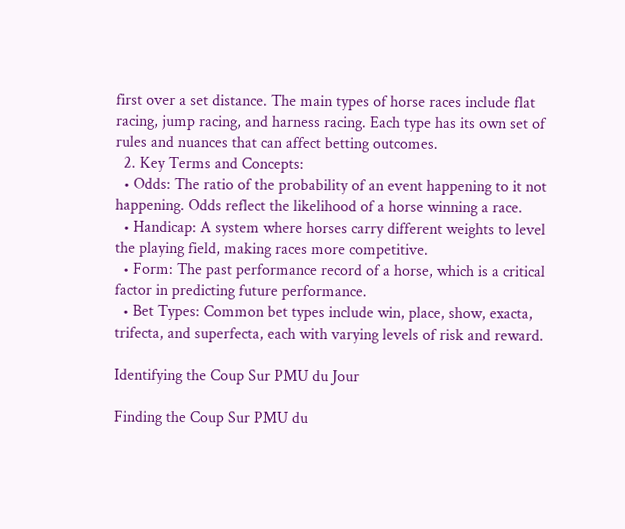first over a set distance. The main types of horse races include flat racing, jump racing, and harness racing. Each type has its own set of rules and nuances that can affect betting outcomes.
  2. Key Terms and Concepts:
  • Odds: The ratio of the probability of an event happening to it not happening. Odds reflect the likelihood of a horse winning a race.
  • Handicap: A system where horses carry different weights to level the playing field, making races more competitive.
  • Form: The past performance record of a horse, which is a critical factor in predicting future performance.
  • Bet Types: Common bet types include win, place, show, exacta, trifecta, and superfecta, each with varying levels of risk and reward.

Identifying the Coup Sur PMU du Jour

Finding the Coup Sur PMU du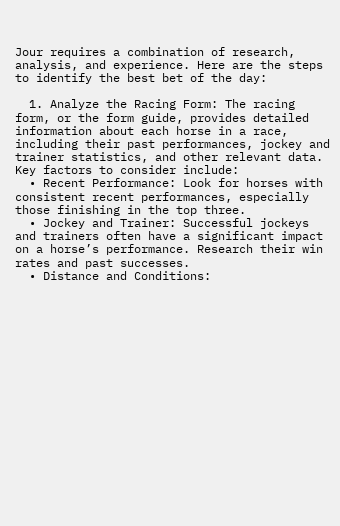Jour requires a combination of research, analysis, and experience. Here are the steps to identify the best bet of the day:

  1. Analyze the Racing Form: The racing form, or the form guide, provides detailed information about each horse in a race, including their past performances, jockey and trainer statistics, and other relevant data. Key factors to consider include:
  • Recent Performance: Look for horses with consistent recent performances, especially those finishing in the top three.
  • Jockey and Trainer: Successful jockeys and trainers often have a significant impact on a horse’s performance. Research their win rates and past successes.
  • Distance and Conditions: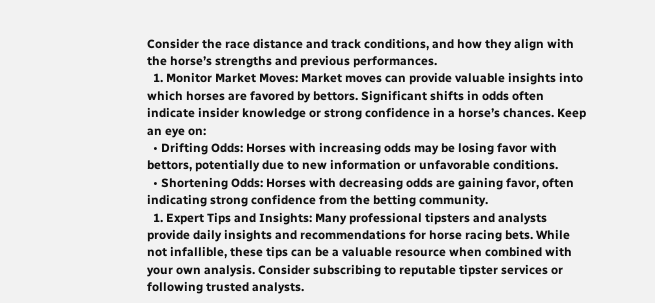Consider the race distance and track conditions, and how they align with the horse’s strengths and previous performances.
  1. Monitor Market Moves: Market moves can provide valuable insights into which horses are favored by bettors. Significant shifts in odds often indicate insider knowledge or strong confidence in a horse’s chances. Keep an eye on:
  • Drifting Odds: Horses with increasing odds may be losing favor with bettors, potentially due to new information or unfavorable conditions.
  • Shortening Odds: Horses with decreasing odds are gaining favor, often indicating strong confidence from the betting community.
  1. Expert Tips and Insights: Many professional tipsters and analysts provide daily insights and recommendations for horse racing bets. While not infallible, these tips can be a valuable resource when combined with your own analysis. Consider subscribing to reputable tipster services or following trusted analysts.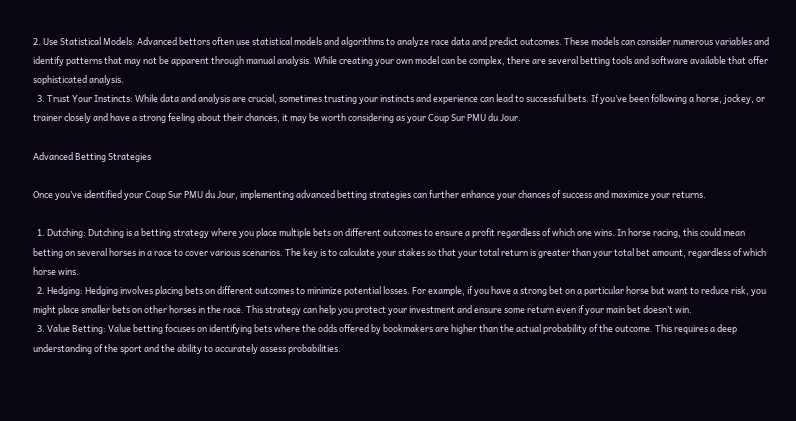2. Use Statistical Models: Advanced bettors often use statistical models and algorithms to analyze race data and predict outcomes. These models can consider numerous variables and identify patterns that may not be apparent through manual analysis. While creating your own model can be complex, there are several betting tools and software available that offer sophisticated analysis.
  3. Trust Your Instincts: While data and analysis are crucial, sometimes trusting your instincts and experience can lead to successful bets. If you’ve been following a horse, jockey, or trainer closely and have a strong feeling about their chances, it may be worth considering as your Coup Sur PMU du Jour.

Advanced Betting Strategies

Once you’ve identified your Coup Sur PMU du Jour, implementing advanced betting strategies can further enhance your chances of success and maximize your returns.

  1. Dutching: Dutching is a betting strategy where you place multiple bets on different outcomes to ensure a profit regardless of which one wins. In horse racing, this could mean betting on several horses in a race to cover various scenarios. The key is to calculate your stakes so that your total return is greater than your total bet amount, regardless of which horse wins.
  2. Hedging: Hedging involves placing bets on different outcomes to minimize potential losses. For example, if you have a strong bet on a particular horse but want to reduce risk, you might place smaller bets on other horses in the race. This strategy can help you protect your investment and ensure some return even if your main bet doesn’t win.
  3. Value Betting: Value betting focuses on identifying bets where the odds offered by bookmakers are higher than the actual probability of the outcome. This requires a deep understanding of the sport and the ability to accurately assess probabilities.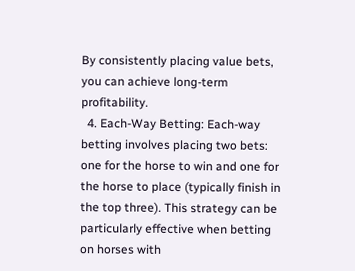By consistently placing value bets, you can achieve long-term profitability.
  4. Each-Way Betting: Each-way betting involves placing two bets: one for the horse to win and one for the horse to place (typically finish in the top three). This strategy can be particularly effective when betting on horses with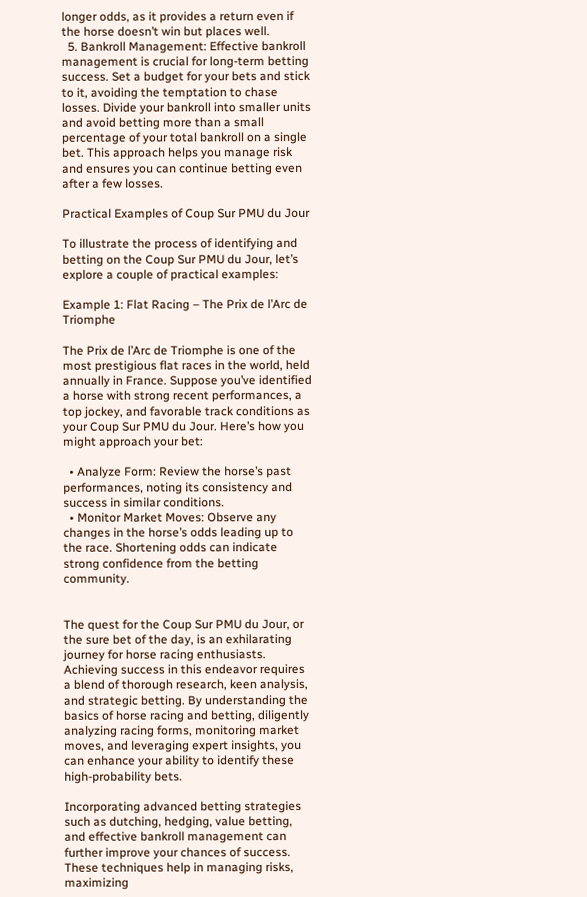longer odds, as it provides a return even if the horse doesn’t win but places well.
  5. Bankroll Management: Effective bankroll management is crucial for long-term betting success. Set a budget for your bets and stick to it, avoiding the temptation to chase losses. Divide your bankroll into smaller units and avoid betting more than a small percentage of your total bankroll on a single bet. This approach helps you manage risk and ensures you can continue betting even after a few losses.

Practical Examples of Coup Sur PMU du Jour

To illustrate the process of identifying and betting on the Coup Sur PMU du Jour, let’s explore a couple of practical examples:

Example 1: Flat Racing – The Prix de l’Arc de Triomphe

The Prix de l’Arc de Triomphe is one of the most prestigious flat races in the world, held annually in France. Suppose you’ve identified a horse with strong recent performances, a top jockey, and favorable track conditions as your Coup Sur PMU du Jour. Here’s how you might approach your bet:

  • Analyze Form: Review the horse’s past performances, noting its consistency and success in similar conditions.
  • Monitor Market Moves: Observe any changes in the horse’s odds leading up to the race. Shortening odds can indicate strong confidence from the betting community.


The quest for the Coup Sur PMU du Jour, or the sure bet of the day, is an exhilarating journey for horse racing enthusiasts. Achieving success in this endeavor requires a blend of thorough research, keen analysis, and strategic betting. By understanding the basics of horse racing and betting, diligently analyzing racing forms, monitoring market moves, and leveraging expert insights, you can enhance your ability to identify these high-probability bets.

Incorporating advanced betting strategies such as dutching, hedging, value betting, and effective bankroll management can further improve your chances of success. These techniques help in managing risks, maximizing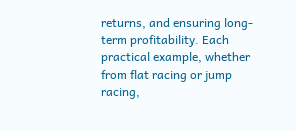returns, and ensuring long-term profitability. Each practical example, whether from flat racing or jump racing,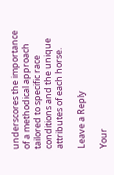underscores the importance of a methodical approach tailored to specific race conditions and the unique attributes of each horse.

Leave a Reply

Your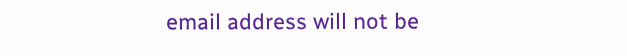email address will not be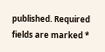published. Required fields are marked *